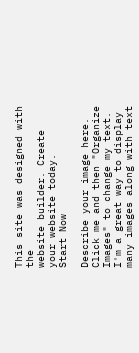This site was designed with the
website builder. Create your website today.
Start Now

Describe your image here. Click me and then "Organize Images" to change my text. I'm a great way to display many images along with text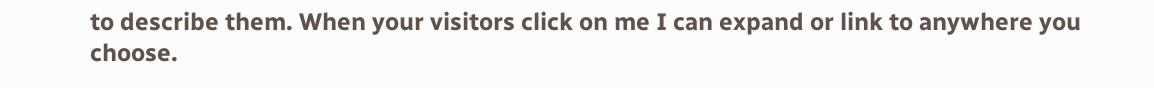to describe them. When your visitors click on me I can expand or link to anywhere you choose.